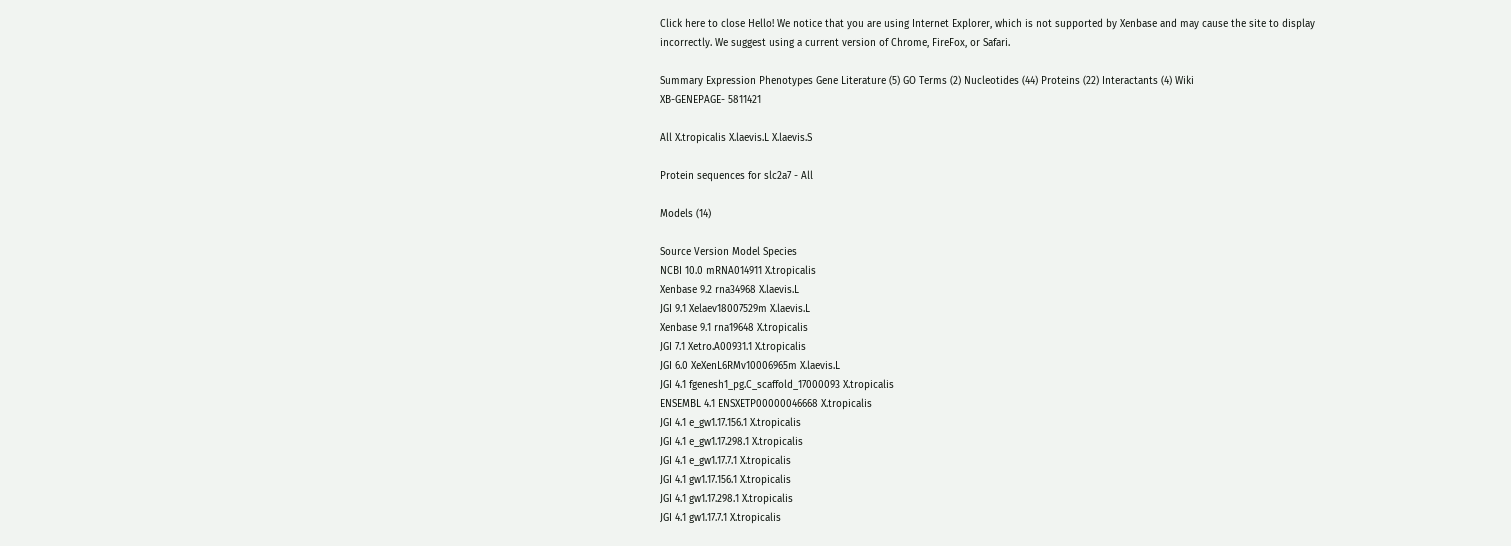Click here to close Hello! We notice that you are using Internet Explorer, which is not supported by Xenbase and may cause the site to display incorrectly. We suggest using a current version of Chrome, FireFox, or Safari.

Summary Expression Phenotypes Gene Literature (5) GO Terms (2) Nucleotides (44) Proteins (22) Interactants (4) Wiki
XB-GENEPAGE- 5811421

All X.tropicalis X.laevis.L X.laevis.S

Protein sequences for slc2a7 - All

Models (14)

Source Version Model Species
NCBI 10.0 mRNA014911 X.tropicalis
Xenbase 9.2 rna34968 X.laevis.L
JGI 9.1 Xelaev18007529m X.laevis.L
Xenbase 9.1 rna19648 X.tropicalis
JGI 7.1 Xetro.A00931.1 X.tropicalis
JGI 6.0 XeXenL6RMv10006965m X.laevis.L
JGI 4.1 fgenesh1_pg.C_scaffold_17000093 X.tropicalis
ENSEMBL 4.1 ENSXETP00000046668 X.tropicalis
JGI 4.1 e_gw1.17.156.1 X.tropicalis
JGI 4.1 e_gw1.17.298.1 X.tropicalis
JGI 4.1 e_gw1.17.7.1 X.tropicalis
JGI 4.1 gw1.17.156.1 X.tropicalis
JGI 4.1 gw1.17.298.1 X.tropicalis
JGI 4.1 gw1.17.7.1 X.tropicalis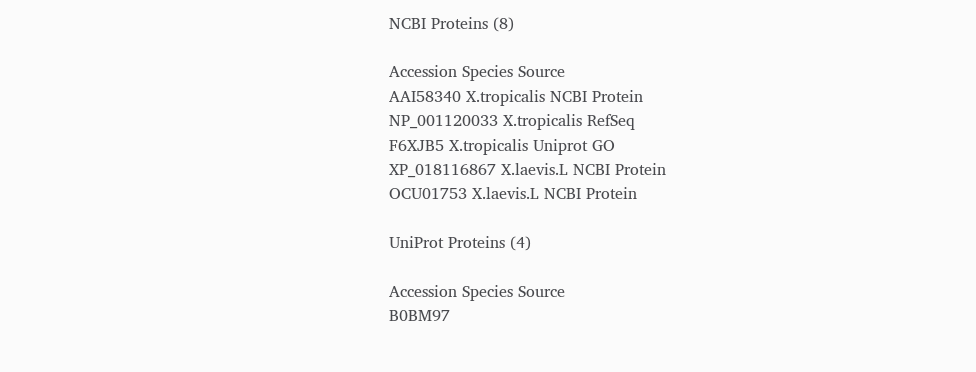NCBI Proteins (8)

Accession Species Source
AAI58340 X.tropicalis NCBI Protein
NP_001120033 X.tropicalis RefSeq
F6XJB5 X.tropicalis Uniprot GO
XP_018116867 X.laevis.L NCBI Protein
OCU01753 X.laevis.L NCBI Protein

UniProt Proteins (4)

Accession Species Source
B0BM97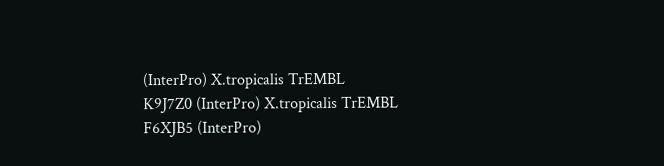(InterPro) X.tropicalis TrEMBL
K9J7Z0 (InterPro) X.tropicalis TrEMBL
F6XJB5 (InterPro)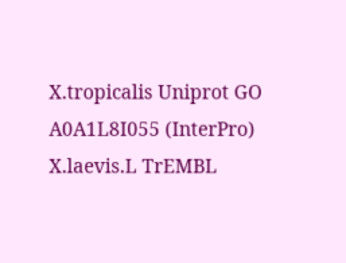X.tropicalis Uniprot GO
A0A1L8I055 (InterPro) X.laevis.L TrEMBL